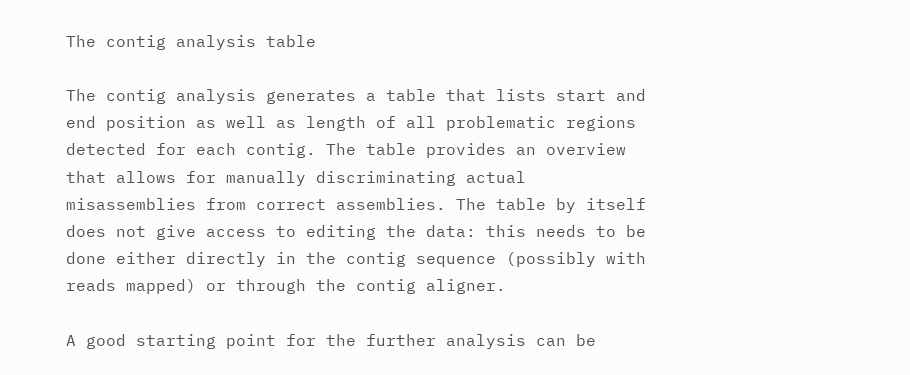The contig analysis table

The contig analysis generates a table that lists start and end position as well as length of all problematic regions detected for each contig. The table provides an overview that allows for manually discriminating actual misassemblies from correct assemblies. The table by itself does not give access to editing the data: this needs to be done either directly in the contig sequence (possibly with reads mapped) or through the contig aligner.

A good starting point for the further analysis can be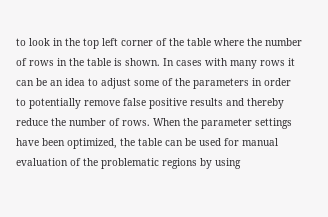to look in the top left corner of the table where the number of rows in the table is shown. In cases with many rows it can be an idea to adjust some of the parameters in order to potentially remove false positive results and thereby reduce the number of rows. When the parameter settings have been optimized, the table can be used for manual evaluation of the problematic regions by using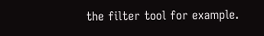the filter tool for example.